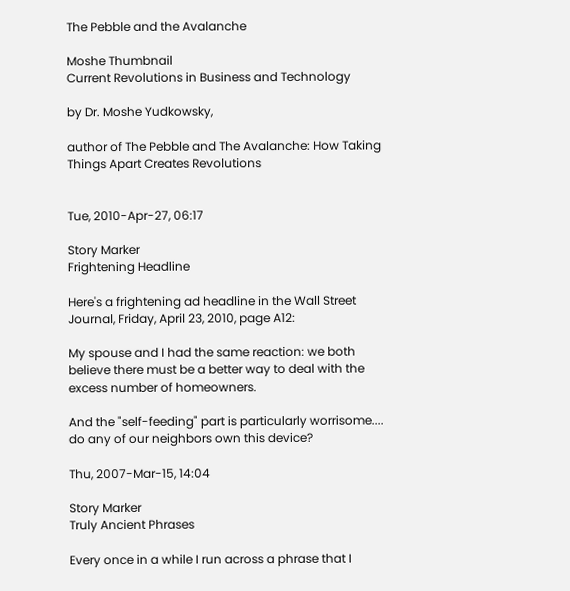The Pebble and the Avalanche

Moshe Thumbnail
Current Revolutions in Business and Technology

by Dr. Moshe Yudkowsky,

author of The Pebble and The Avalanche: How Taking Things Apart Creates Revolutions


Tue, 2010-Apr-27, 06:17

Story Marker
Frightening Headline

Here's a frightening ad headline in the Wall Street Journal, Friday, April 23, 2010, page A12:

My spouse and I had the same reaction: we both believe there must be a better way to deal with the excess number of homeowners.

And the "self-feeding" part is particularly worrisome.... do any of our neighbors own this device?

Thu, 2007-Mar-15, 14:04

Story Marker
Truly Ancient Phrases

Every once in a while I run across a phrase that I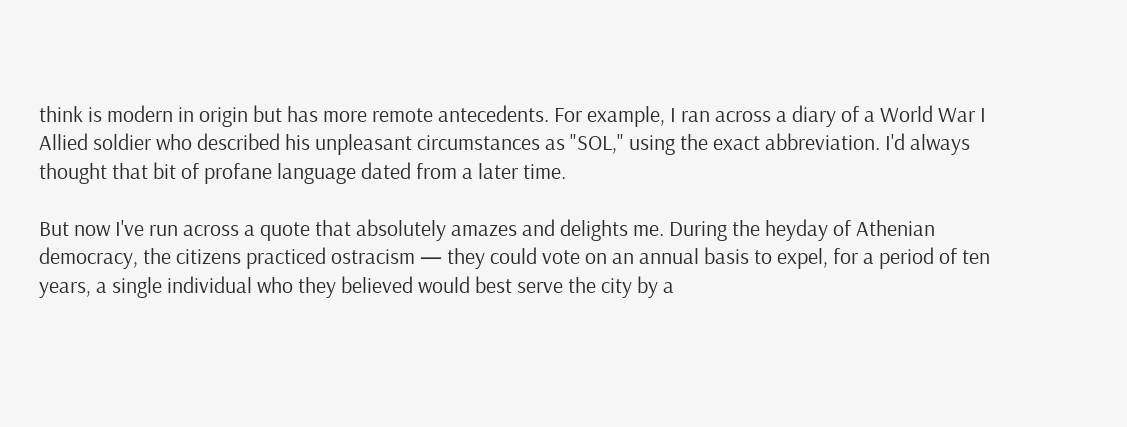think is modern in origin but has more remote antecedents. For example, I ran across a diary of a World War I Allied soldier who described his unpleasant circumstances as "SOL," using the exact abbreviation. I'd always thought that bit of profane language dated from a later time.

But now I've run across a quote that absolutely amazes and delights me. During the heyday of Athenian democracy, the citizens practiced ostracism — they could vote on an annual basis to expel, for a period of ten years, a single individual who they believed would best serve the city by a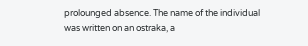prolounged absence. The name of the individual was written on an ostraka, a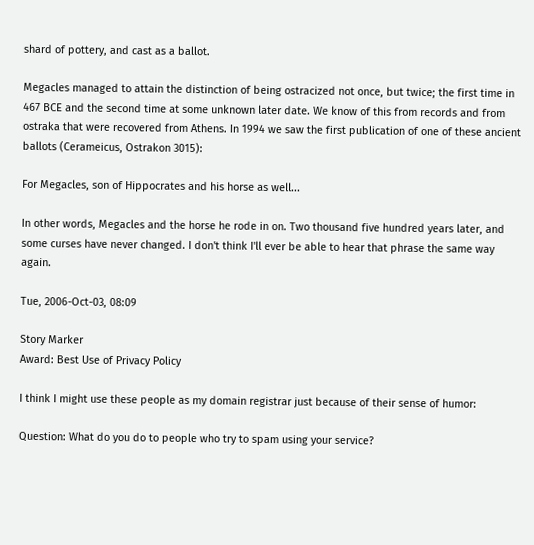shard of pottery, and cast as a ballot.

Megacles managed to attain the distinction of being ostracized not once, but twice; the first time in 467 BCE and the second time at some unknown later date. We know of this from records and from ostraka that were recovered from Athens. In 1994 we saw the first publication of one of these ancient ballots (Cerameicus, Ostrakon 3015):

For Megacles, son of Hippocrates and his horse as well...

In other words, Megacles and the horse he rode in on. Two thousand five hundred years later, and some curses have never changed. I don't think I'll ever be able to hear that phrase the same way again.

Tue, 2006-Oct-03, 08:09

Story Marker
Award: Best Use of Privacy Policy

I think I might use these people as my domain registrar just because of their sense of humor:

Question: What do you do to people who try to spam using your service?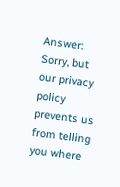Answer: Sorry, but our privacy policy prevents us from telling you where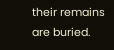their remains are buried.